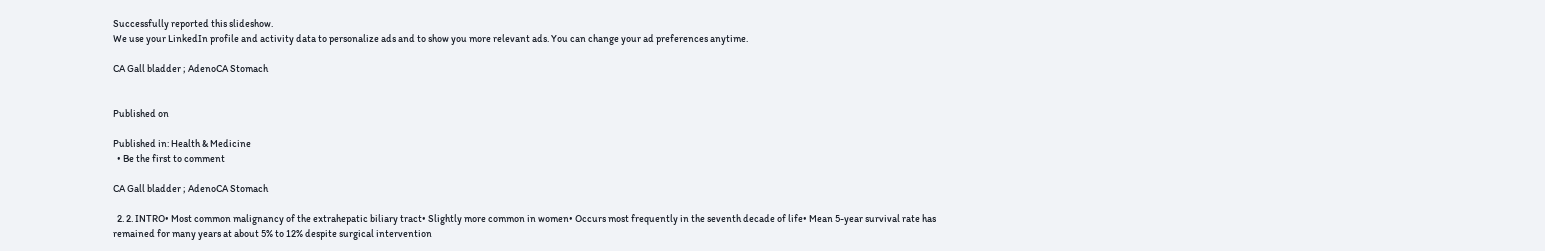Successfully reported this slideshow.
We use your LinkedIn profile and activity data to personalize ads and to show you more relevant ads. You can change your ad preferences anytime.

CA Gall bladder ; AdenoCA Stomach


Published on

Published in: Health & Medicine
  • Be the first to comment

CA Gall bladder ; AdenoCA Stomach

  2. 2. INTRO• Most common malignancy of the extrahepatic biliary tract• Slightly more common in women• Occurs most frequently in the seventh decade of life• Mean 5-year survival rate has remained for many years at about 5% to 12% despite surgical intervention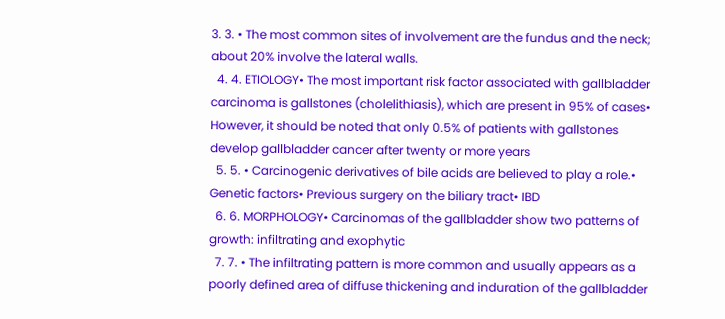3. 3. • The most common sites of involvement are the fundus and the neck; about 20% involve the lateral walls.
  4. 4. ETIOLOGY• The most important risk factor associated with gallbladder carcinoma is gallstones (cholelithiasis), which are present in 95% of cases• However, it should be noted that only 0.5% of patients with gallstones develop gallbladder cancer after twenty or more years
  5. 5. • Carcinogenic derivatives of bile acids are believed to play a role.• Genetic factors• Previous surgery on the biliary tract• IBD
  6. 6. MORPHOLOGY• Carcinomas of the gallbladder show two patterns of growth: infiltrating and exophytic
  7. 7. • The infiltrating pattern is more common and usually appears as a poorly defined area of diffuse thickening and induration of the gallbladder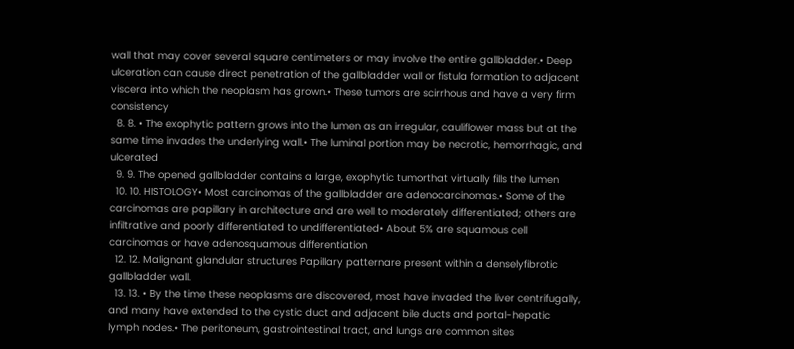wall that may cover several square centimeters or may involve the entire gallbladder.• Deep ulceration can cause direct penetration of the gallbladder wall or fistula formation to adjacent viscera into which the neoplasm has grown.• These tumors are scirrhous and have a very firm consistency
  8. 8. • The exophytic pattern grows into the lumen as an irregular, cauliflower mass but at the same time invades the underlying wall.• The luminal portion may be necrotic, hemorrhagic, and ulcerated
  9. 9. The opened gallbladder contains a large, exophytic tumorthat virtually fills the lumen
  10. 10. HISTOLOGY• Most carcinomas of the gallbladder are adenocarcinomas.• Some of the carcinomas are papillary in architecture and are well to moderately differentiated; others are infiltrative and poorly differentiated to undifferentiated• About 5% are squamous cell carcinomas or have adenosquamous differentiation
  12. 12. Malignant glandular structures Papillary patternare present within a denselyfibrotic gallbladder wall.
  13. 13. • By the time these neoplasms are discovered, most have invaded the liver centrifugally, and many have extended to the cystic duct and adjacent bile ducts and portal-hepatic lymph nodes.• The peritoneum, gastrointestinal tract, and lungs are common sites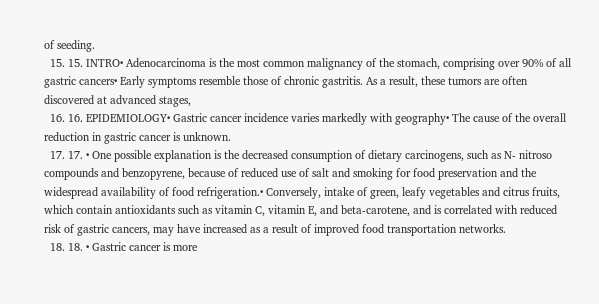of seeding.
  15. 15. INTRO• Adenocarcinoma is the most common malignancy of the stomach, comprising over 90% of all gastric cancers• Early symptoms resemble those of chronic gastritis. As a result, these tumors are often discovered at advanced stages,
  16. 16. EPIDEMIOLOGY• Gastric cancer incidence varies markedly with geography• The cause of the overall reduction in gastric cancer is unknown.
  17. 17. • One possible explanation is the decreased consumption of dietary carcinogens, such as N- nitroso compounds and benzopyrene, because of reduced use of salt and smoking for food preservation and the widespread availability of food refrigeration.• Conversely, intake of green, leafy vegetables and citrus fruits, which contain antioxidants such as vitamin C, vitamin E, and beta-carotene, and is correlated with reduced risk of gastric cancers, may have increased as a result of improved food transportation networks.
  18. 18. • Gastric cancer is more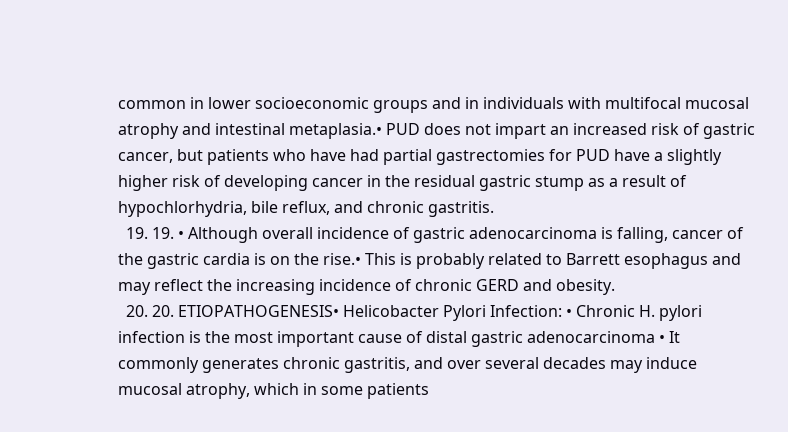common in lower socioeconomic groups and in individuals with multifocal mucosal atrophy and intestinal metaplasia.• PUD does not impart an increased risk of gastric cancer, but patients who have had partial gastrectomies for PUD have a slightly higher risk of developing cancer in the residual gastric stump as a result of hypochlorhydria, bile reflux, and chronic gastritis.
  19. 19. • Although overall incidence of gastric adenocarcinoma is falling, cancer of the gastric cardia is on the rise.• This is probably related to Barrett esophagus and may reflect the increasing incidence of chronic GERD and obesity.
  20. 20. ETIOPATHOGENESIS• Helicobacter Pylori Infection: • Chronic H. pylori infection is the most important cause of distal gastric adenocarcinoma • It commonly generates chronic gastritis, and over several decades may induce mucosal atrophy, which in some patients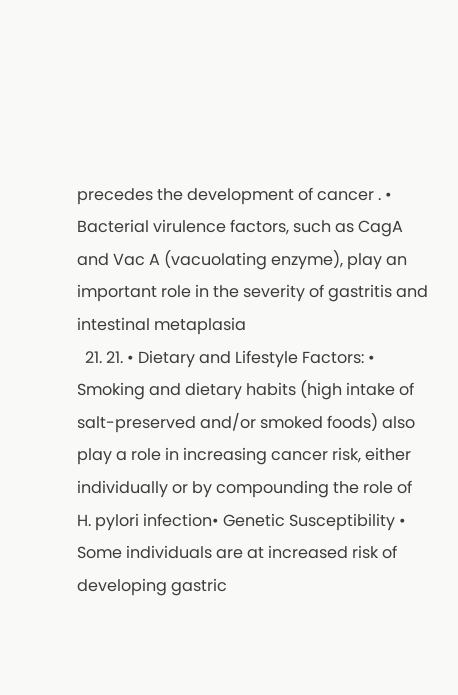precedes the development of cancer . • Bacterial virulence factors, such as CagA and Vac A (vacuolating enzyme), play an important role in the severity of gastritis and intestinal metaplasia
  21. 21. • Dietary and Lifestyle Factors: • Smoking and dietary habits (high intake of salt-preserved and/or smoked foods) also play a role in increasing cancer risk, either individually or by compounding the role of H. pylori infection• Genetic Susceptibility • Some individuals are at increased risk of developing gastric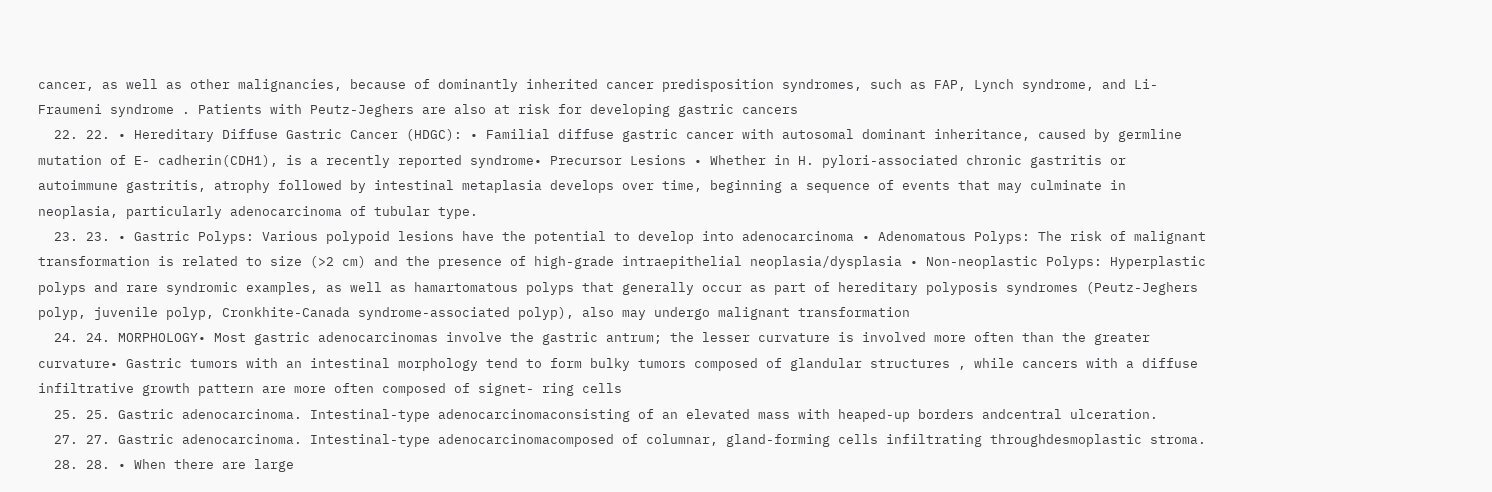cancer, as well as other malignancies, because of dominantly inherited cancer predisposition syndromes, such as FAP, Lynch syndrome, and Li-Fraumeni syndrome . Patients with Peutz-Jeghers are also at risk for developing gastric cancers
  22. 22. • Hereditary Diffuse Gastric Cancer (HDGC): • Familial diffuse gastric cancer with autosomal dominant inheritance, caused by germline mutation of E- cadherin(CDH1), is a recently reported syndrome• Precursor Lesions • Whether in H. pylori-associated chronic gastritis or autoimmune gastritis, atrophy followed by intestinal metaplasia develops over time, beginning a sequence of events that may culminate in neoplasia, particularly adenocarcinoma of tubular type.
  23. 23. • Gastric Polyps: Various polypoid lesions have the potential to develop into adenocarcinoma • Adenomatous Polyps: The risk of malignant transformation is related to size (>2 cm) and the presence of high-grade intraepithelial neoplasia/dysplasia • Non-neoplastic Polyps: Hyperplastic polyps and rare syndromic examples, as well as hamartomatous polyps that generally occur as part of hereditary polyposis syndromes (Peutz-Jeghers polyp, juvenile polyp, Cronkhite-Canada syndrome-associated polyp), also may undergo malignant transformation
  24. 24. MORPHOLOGY• Most gastric adenocarcinomas involve the gastric antrum; the lesser curvature is involved more often than the greater curvature• Gastric tumors with an intestinal morphology tend to form bulky tumors composed of glandular structures , while cancers with a diffuse infiltrative growth pattern are more often composed of signet- ring cells
  25. 25. Gastric adenocarcinoma. Intestinal-type adenocarcinomaconsisting of an elevated mass with heaped-up borders andcentral ulceration.
  27. 27. Gastric adenocarcinoma. Intestinal-type adenocarcinomacomposed of columnar, gland-forming cells infiltrating throughdesmoplastic stroma.
  28. 28. • When there are large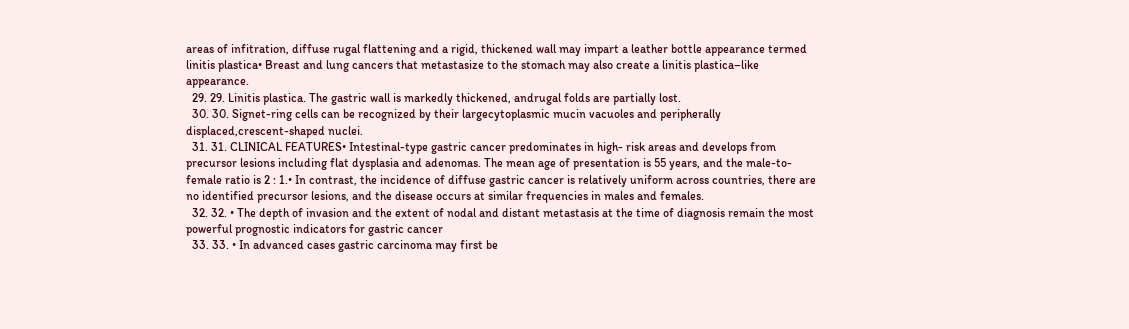areas of infitration, diffuse rugal flattening and a rigid, thickened wall may impart a leather bottle appearance termed linitis plastica• Breast and lung cancers that metastasize to the stomach may also create a linitis plastica–like appearance.
  29. 29. Linitis plastica. The gastric wall is markedly thickened, andrugal folds are partially lost.
  30. 30. Signet-ring cells can be recognized by their largecytoplasmic mucin vacuoles and peripherally displaced,crescent-shaped nuclei.
  31. 31. CLINICAL FEATURES• Intestinal-type gastric cancer predominates in high- risk areas and develops from precursor lesions including flat dysplasia and adenomas. The mean age of presentation is 55 years, and the male-to- female ratio is 2 : 1.• In contrast, the incidence of diffuse gastric cancer is relatively uniform across countries, there are no identified precursor lesions, and the disease occurs at similar frequencies in males and females.
  32. 32. • The depth of invasion and the extent of nodal and distant metastasis at the time of diagnosis remain the most powerful prognostic indicators for gastric cancer
  33. 33. • In advanced cases gastric carcinoma may first be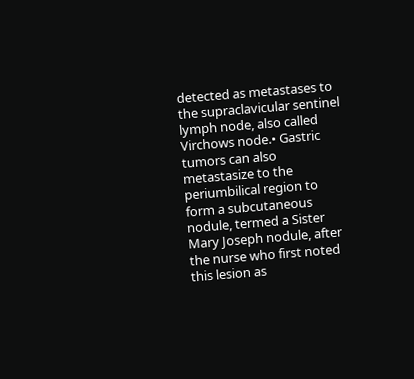detected as metastases to the supraclavicular sentinel lymph node, also called Virchows node.• Gastric tumors can also metastasize to the periumbilical region to form a subcutaneous nodule, termed a Sister Mary Joseph nodule, after the nurse who first noted this lesion as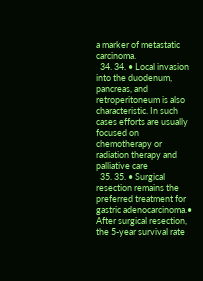a marker of metastatic carcinoma.
  34. 34. • Local invasion into the duodenum, pancreas, and retroperitoneum is also characteristic. In such cases efforts are usually focused on chemotherapy or radiation therapy and palliative care
  35. 35. • Surgical resection remains the preferred treatment for gastric adenocarcinoma.• After surgical resection, the 5-year survival rate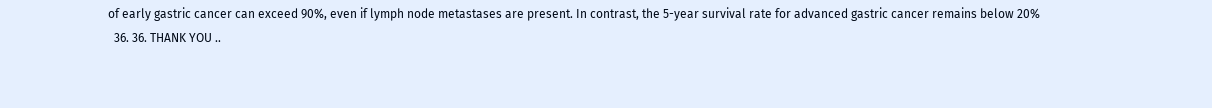of early gastric cancer can exceed 90%, even if lymph node metastases are present. In contrast, the 5-year survival rate for advanced gastric cancer remains below 20%
  36. 36. THANK YOU ..